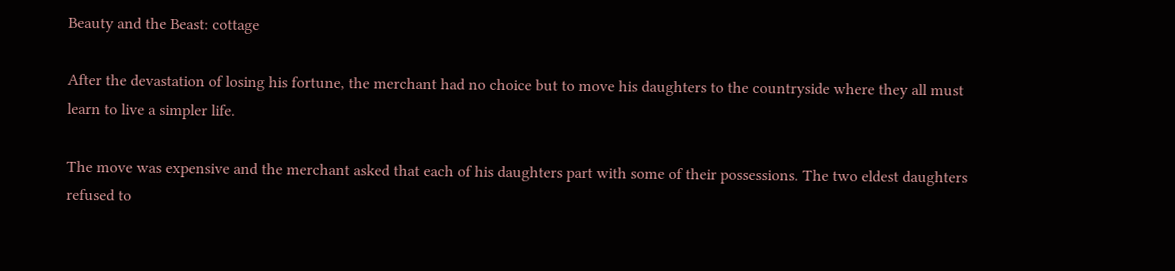Beauty and the Beast: cottage

After the devastation of losing his fortune, the merchant had no choice but to move his daughters to the countryside where they all must learn to live a simpler life.

The move was expensive and the merchant asked that each of his daughters part with some of their possessions. The two eldest daughters refused to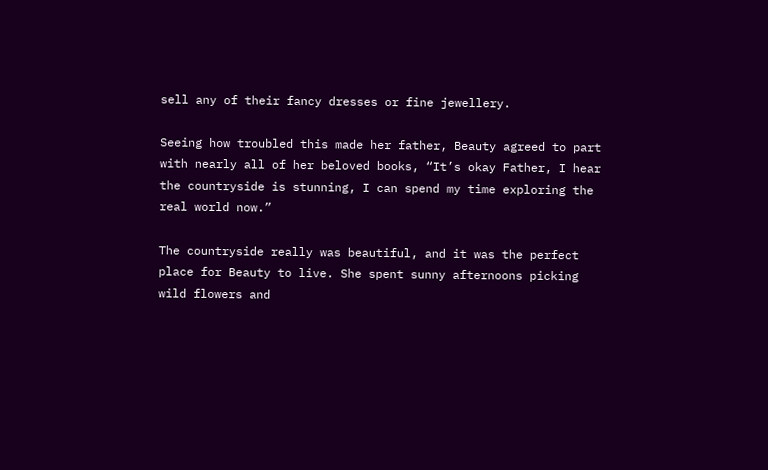sell any of their fancy dresses or fine jewellery.

Seeing how troubled this made her father, Beauty agreed to part with nearly all of her beloved books, “It’s okay Father, I hear the countryside is stunning, I can spend my time exploring the real world now.”

The countryside really was beautiful, and it was the perfect place for Beauty to live. She spent sunny afternoons picking wild flowers and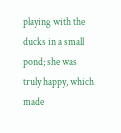playing with the ducks in a small pond; she was truly happy, which made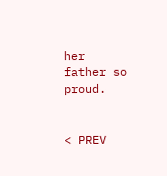her father so proud.


< PREV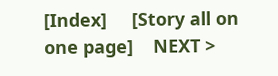[Index]     [Story all on one page]    NEXT >